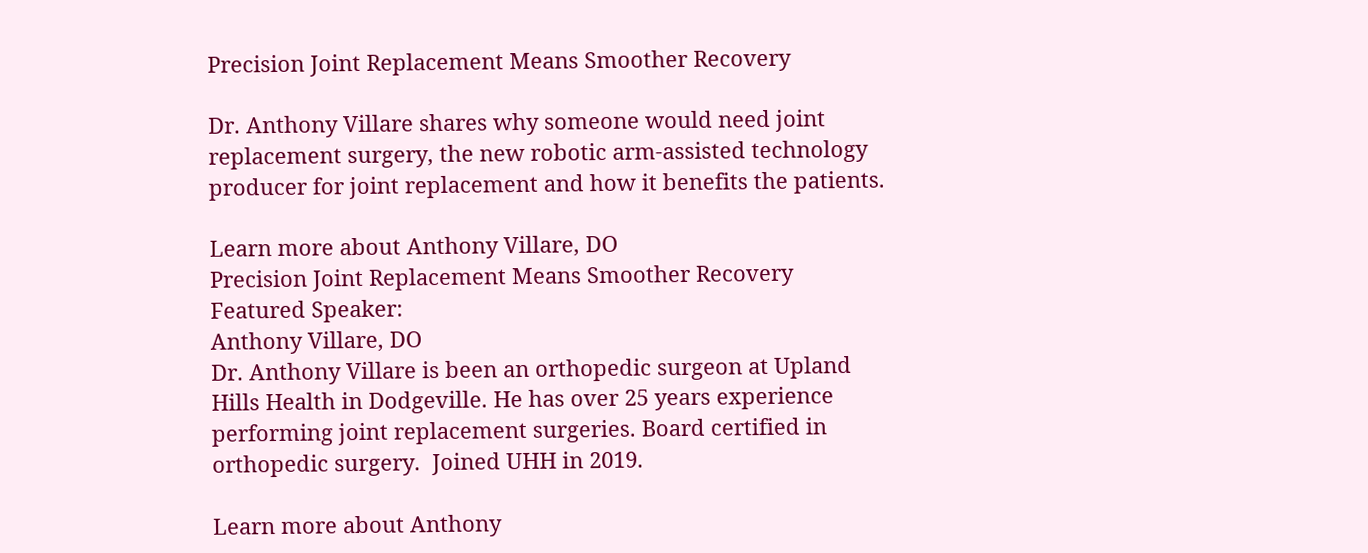Precision Joint Replacement Means Smoother Recovery

Dr. Anthony Villare shares why someone would need joint replacement surgery, the new robotic arm-assisted technology producer for joint replacement and how it benefits the patients.

Learn more about Anthony Villare, DO
Precision Joint Replacement Means Smoother Recovery
Featured Speaker:
Anthony Villare, DO
Dr. Anthony Villare is been an orthopedic surgeon at Upland Hills Health in Dodgeville. He has over 25 years experience performing joint replacement surgeries. Board certified in orthopedic surgery.  Joined UHH in 2019.

Learn more about Anthony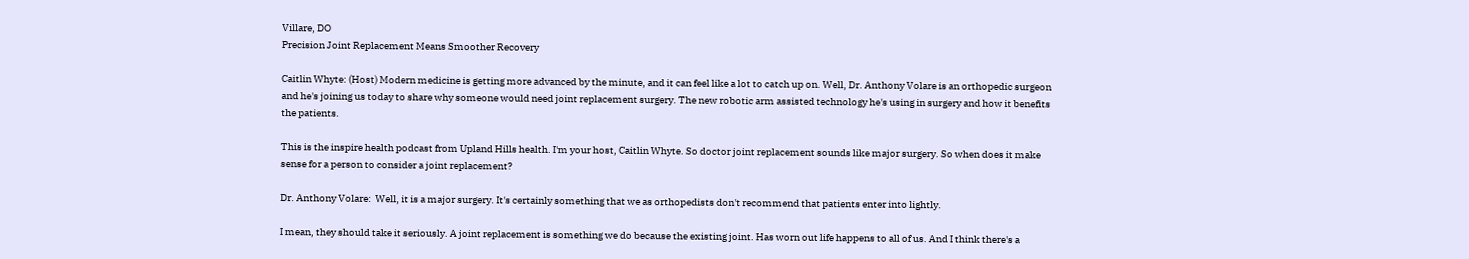Villare, DO
Precision Joint Replacement Means Smoother Recovery

Caitlin Whyte: (Host) Modern medicine is getting more advanced by the minute, and it can feel like a lot to catch up on. Well, Dr. Anthony Volare is an orthopedic surgeon and he's joining us today to share why someone would need joint replacement surgery. The new robotic arm assisted technology he's using in surgery and how it benefits the patients.

This is the inspire health podcast from Upland Hills health. I'm your host, Caitlin Whyte. So doctor joint replacement sounds like major surgery. So when does it make sense for a person to consider a joint replacement?

Dr. Anthony Volare:  Well, it is a major surgery. It's certainly something that we as orthopedists don't recommend that patients enter into lightly.

I mean, they should take it seriously. A joint replacement is something we do because the existing joint. Has worn out life happens to all of us. And I think there's a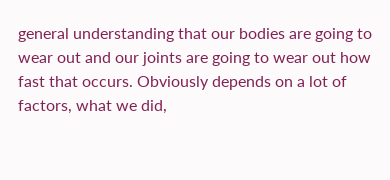general understanding that our bodies are going to wear out and our joints are going to wear out how fast that occurs. Obviously depends on a lot of factors, what we did,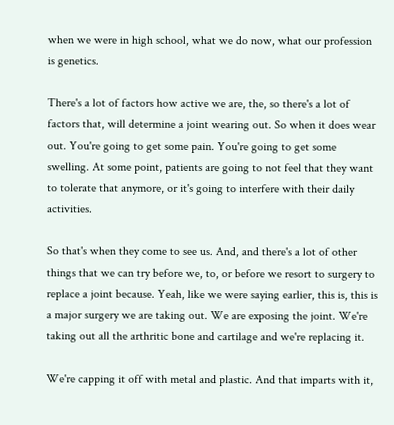when we were in high school, what we do now, what our profession is genetics.

There's a lot of factors how active we are, the, so there's a lot of factors that, will determine a joint wearing out. So when it does wear out. You're going to get some pain. You're going to get some swelling. At some point, patients are going to not feel that they want to tolerate that anymore, or it's going to interfere with their daily activities.

So that's when they come to see us. And, and there's a lot of other things that we can try before we, to, or before we resort to surgery to replace a joint because. Yeah, like we were saying earlier, this is, this is a major surgery we are taking out. We are exposing the joint. We're taking out all the arthritic bone and cartilage and we're replacing it.

We're capping it off with metal and plastic. And that imparts with it,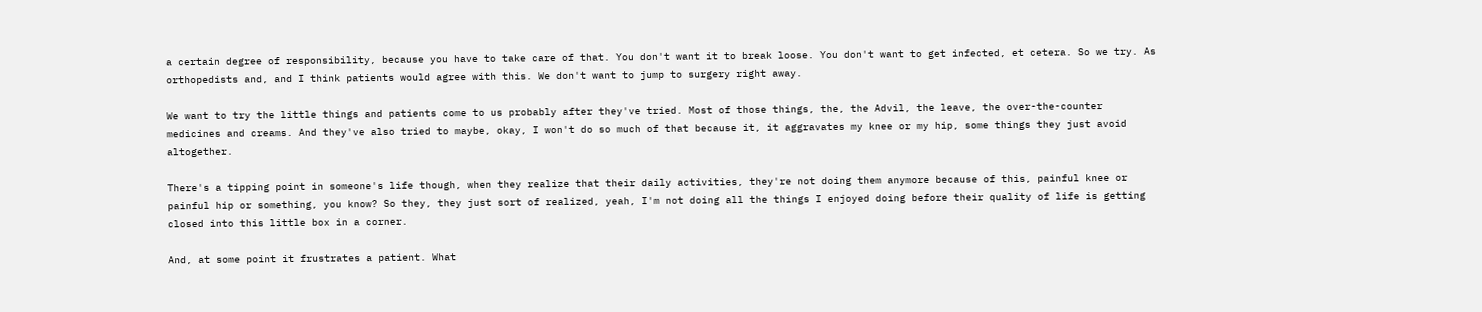a certain degree of responsibility, because you have to take care of that. You don't want it to break loose. You don't want to get infected, et cetera. So we try. As orthopedists and, and I think patients would agree with this. We don't want to jump to surgery right away.

We want to try the little things and patients come to us probably after they've tried. Most of those things, the, the Advil, the leave, the over-the-counter medicines and creams. And they've also tried to maybe, okay, I won't do so much of that because it, it aggravates my knee or my hip, some things they just avoid altogether.

There's a tipping point in someone's life though, when they realize that their daily activities, they're not doing them anymore because of this, painful knee or painful hip or something, you know? So they, they just sort of realized, yeah, I'm not doing all the things I enjoyed doing before their quality of life is getting closed into this little box in a corner.

And, at some point it frustrates a patient. What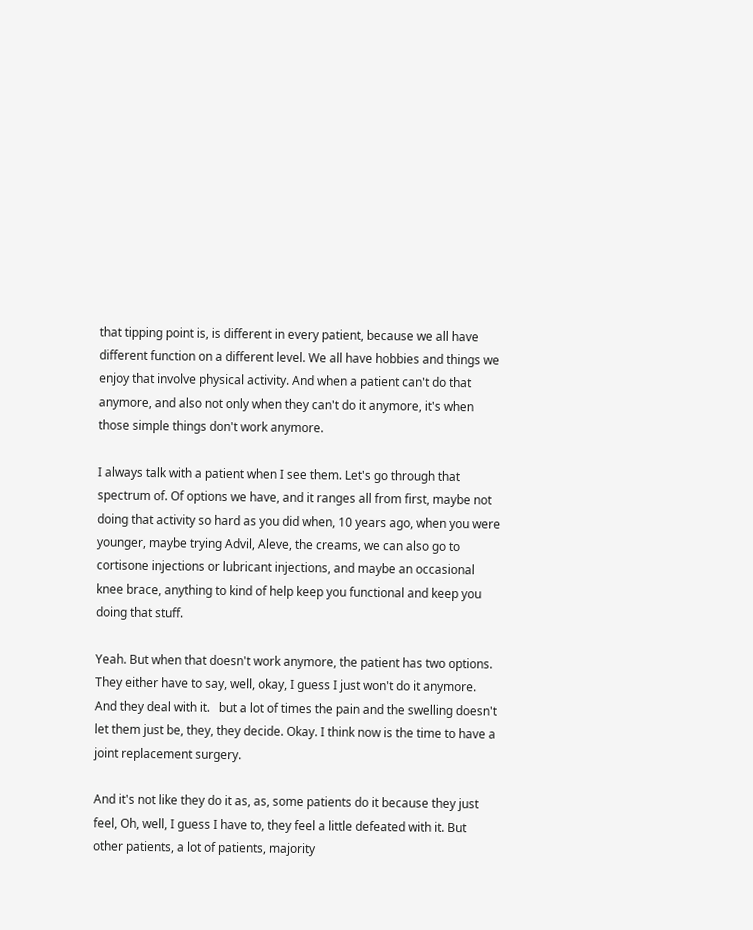that tipping point is, is different in every patient, because we all have different function on a different level. We all have hobbies and things we enjoy that involve physical activity. And when a patient can't do that anymore, and also not only when they can't do it anymore, it's when those simple things don't work anymore.

I always talk with a patient when I see them. Let's go through that spectrum of. Of options we have, and it ranges all from first, maybe not doing that activity so hard as you did when, 10 years ago, when you were younger, maybe trying Advil, Aleve, the creams, we can also go to cortisone injections or lubricant injections, and maybe an occasional knee brace, anything to kind of help keep you functional and keep you doing that stuff.

Yeah. But when that doesn't work anymore, the patient has two options. They either have to say, well, okay, I guess I just won't do it anymore. And they deal with it.   but a lot of times the pain and the swelling doesn't let them just be, they, they decide. Okay. I think now is the time to have a joint replacement surgery.

And it's not like they do it as, as, some patients do it because they just feel, Oh, well, I guess I have to, they feel a little defeated with it. But other patients, a lot of patients, majority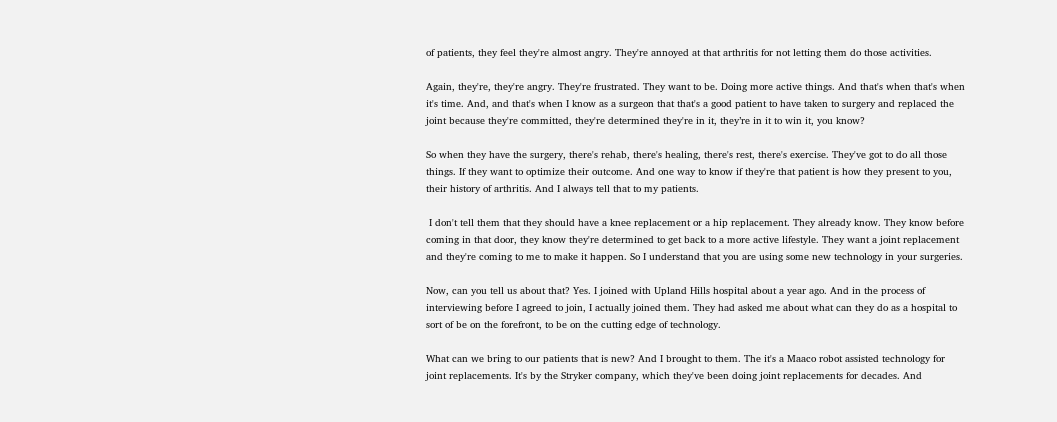of patients, they feel they're almost angry. They're annoyed at that arthritis for not letting them do those activities.

Again, they're, they're angry. They're frustrated. They want to be. Doing more active things. And that's when that's when    it's time. And, and that's when I know as a surgeon that that's a good patient to have taken to surgery and replaced the joint because they're committed, they're determined they're in it, they’re in it to win it, you know?

So when they have the surgery, there's rehab, there's healing, there's rest, there's exercise. They've got to do all those things. If they want to optimize their outcome. And one way to know if they're that patient is how they present to you, their history of arthritis. And I always tell that to my patients.

 I don't tell them that they should have a knee replacement or a hip replacement. They already know. They know before coming in that door, they know they're determined to get back to a more active lifestyle. They want a joint replacement and they're coming to me to make it happen. So I understand that you are using some new technology in your surgeries.

Now, can you tell us about that? Yes. I joined with Upland Hills hospital about a year ago. And in the process of interviewing before I agreed to join, I actually joined them. They had asked me about what can they do as a hospital to sort of be on the forefront, to be on the cutting edge of technology.

What can we bring to our patients that is new? And I brought to them. The it's a Maaco robot assisted technology for joint replacements. It's by the Stryker company, which they've been doing joint replacements for decades. And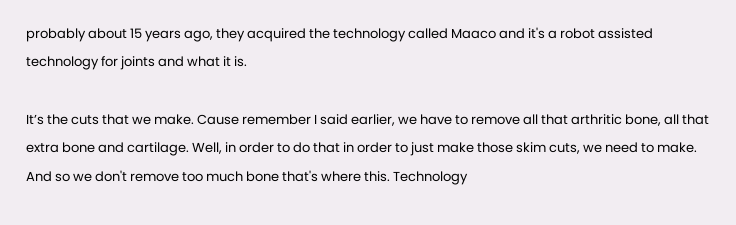probably about 15 years ago, they acquired the technology called Maaco and it's a robot assisted technology for joints and what it is.

It’s the cuts that we make. Cause remember I said earlier, we have to remove all that arthritic bone, all that extra bone and cartilage. Well, in order to do that in order to just make those skim cuts, we need to make. And so we don't remove too much bone that's where this. Technology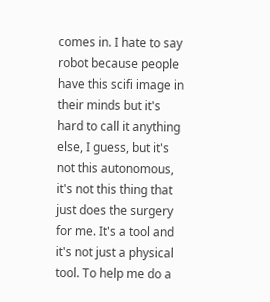comes in. I hate to say robot because people have this scifi image in their minds but it's hard to call it anything else, I guess, but it's not this autonomous, it's not this thing that just does the surgery for me. It's a tool and it's not just a physical tool. To help me do a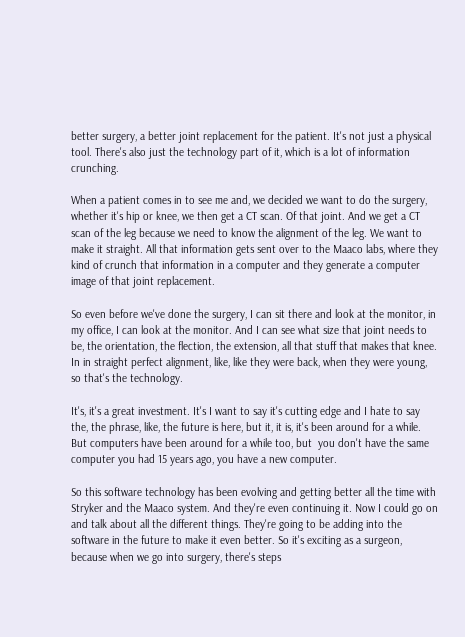better surgery, a better joint replacement for the patient. It's not just a physical tool. There's also just the technology part of it, which is a lot of information crunching.

When a patient comes in to see me and, we decided we want to do the surgery, whether it's hip or knee, we then get a CT scan. Of that joint. And we get a CT scan of the leg because we need to know the alignment of the leg. We want to make it straight. All that information gets sent over to the Maaco labs, where they kind of crunch that information in a computer and they generate a computer image of that joint replacement.

So even before we've done the surgery, I can sit there and look at the monitor, in my office, I can look at the monitor. And I can see what size that joint needs to be, the orientation, the flection, the extension, all that stuff that makes that knee. In in straight perfect alignment, like, like they were back, when they were young, so that's the technology.

It's, it's a great investment. It's I want to say it's cutting edge and I hate to say the, the phrase, like, the future is here, but it, it is, it's been around for a while. But computers have been around for a while too, but  you don't have the same computer you had 15 years ago, you have a new computer.

So this software technology has been evolving and getting better all the time with Stryker and the Maaco system. And they're even continuing it. Now I could go on and talk about all the different things. They're going to be adding into the software in the future to make it even better. So it's exciting as a surgeon, because when we go into surgery, there's steps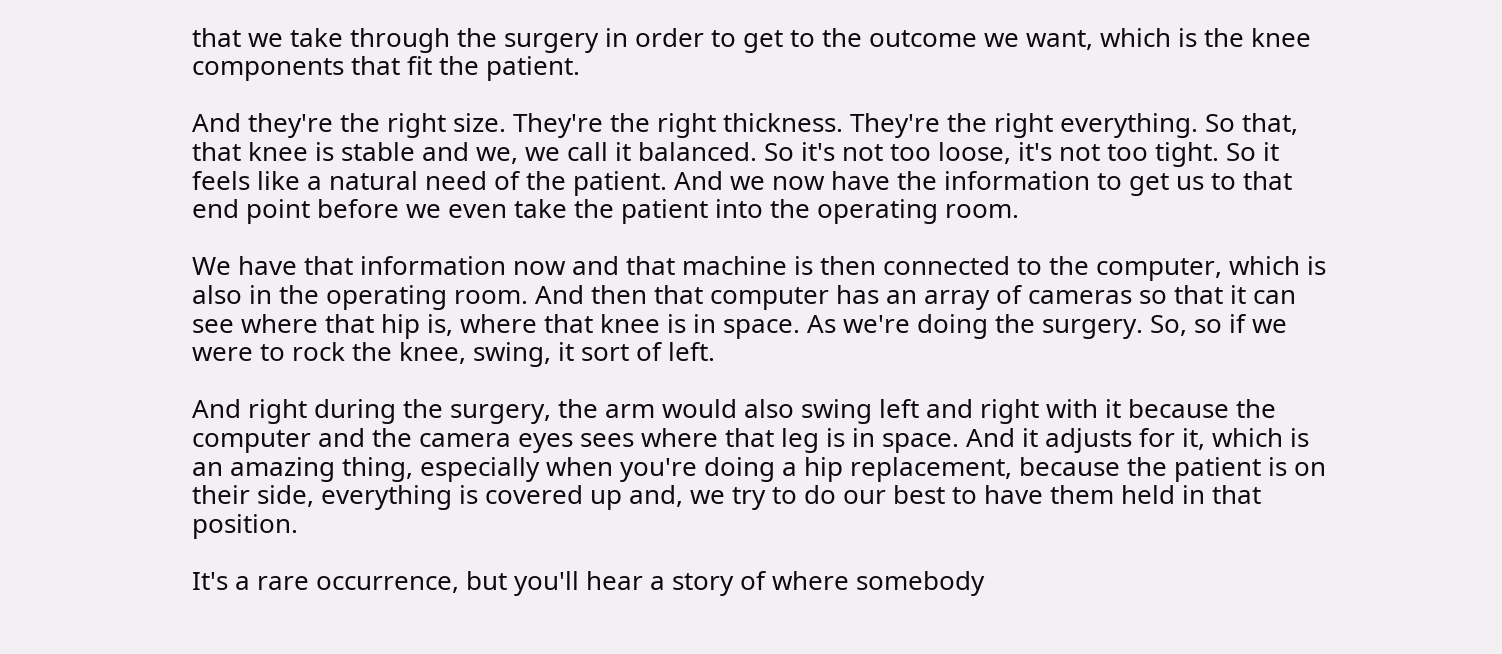that we take through the surgery in order to get to the outcome we want, which is the knee components that fit the patient.

And they're the right size. They're the right thickness. They're the right everything. So that, that knee is stable and we, we call it balanced. So it's not too loose, it's not too tight. So it feels like a natural need of the patient. And we now have the information to get us to that end point before we even take the patient into the operating room.

We have that information now and that machine is then connected to the computer, which is also in the operating room. And then that computer has an array of cameras so that it can see where that hip is, where that knee is in space. As we're doing the surgery. So, so if we were to rock the knee, swing, it sort of left.

And right during the surgery, the arm would also swing left and right with it because the computer and the camera eyes sees where that leg is in space. And it adjusts for it, which is an amazing thing, especially when you're doing a hip replacement, because the patient is on their side, everything is covered up and, we try to do our best to have them held in that position.

It's a rare occurrence, but you'll hear a story of where somebody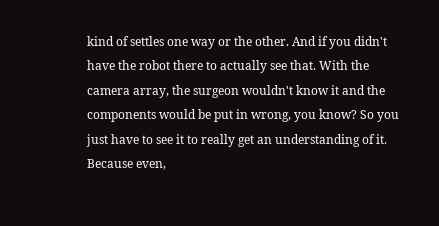kind of settles one way or the other. And if you didn't have the robot there to actually see that. With the camera array, the surgeon wouldn't know it and the components would be put in wrong, you know? So you just have to see it to really get an understanding of it. Because even,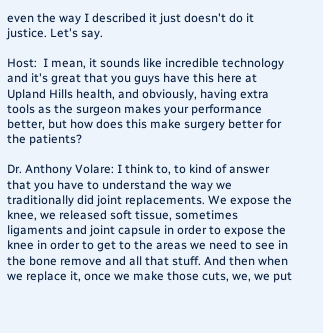even the way I described it just doesn't do it justice. Let's say.

Host:  I mean, it sounds like incredible technology and it's great that you guys have this here at Upland Hills health, and obviously, having extra tools as the surgeon makes your performance better, but how does this make surgery better for the patients?

Dr. Anthony Volare: I think to, to kind of answer that you have to understand the way we traditionally did joint replacements. We expose the knee, we released soft tissue, sometimes ligaments and joint capsule in order to expose the knee in order to get to the areas we need to see in the bone remove and all that stuff. And then when we replace it, once we make those cuts, we, we put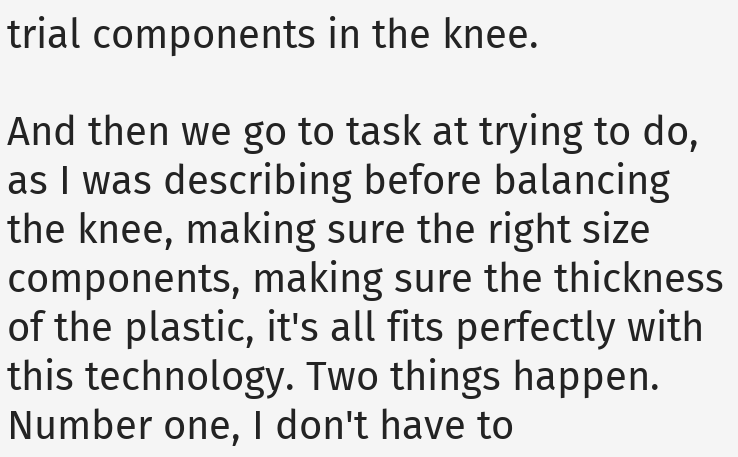trial components in the knee.

And then we go to task at trying to do, as I was describing before balancing the knee, making sure the right size components, making sure the thickness of the plastic, it's all fits perfectly with this technology. Two things happen. Number one, I don't have to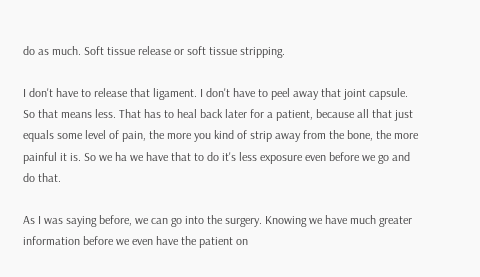do as much. Soft tissue release or soft tissue stripping.

I don't have to release that ligament. I don't have to peel away that joint capsule. So that means less. That has to heal back later for a patient, because all that just equals some level of pain, the more you kind of strip away from the bone, the more painful it is. So we ha we have that to do it's less exposure even before we go and do that.

As I was saying before, we can go into the surgery. Knowing we have much greater information before we even have the patient on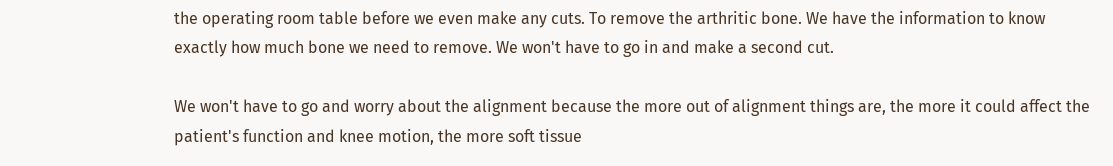the operating room table before we even make any cuts. To remove the arthritic bone. We have the information to know exactly how much bone we need to remove. We won't have to go in and make a second cut.

We won't have to go and worry about the alignment because the more out of alignment things are, the more it could affect the patient's function and knee motion, the more soft tissue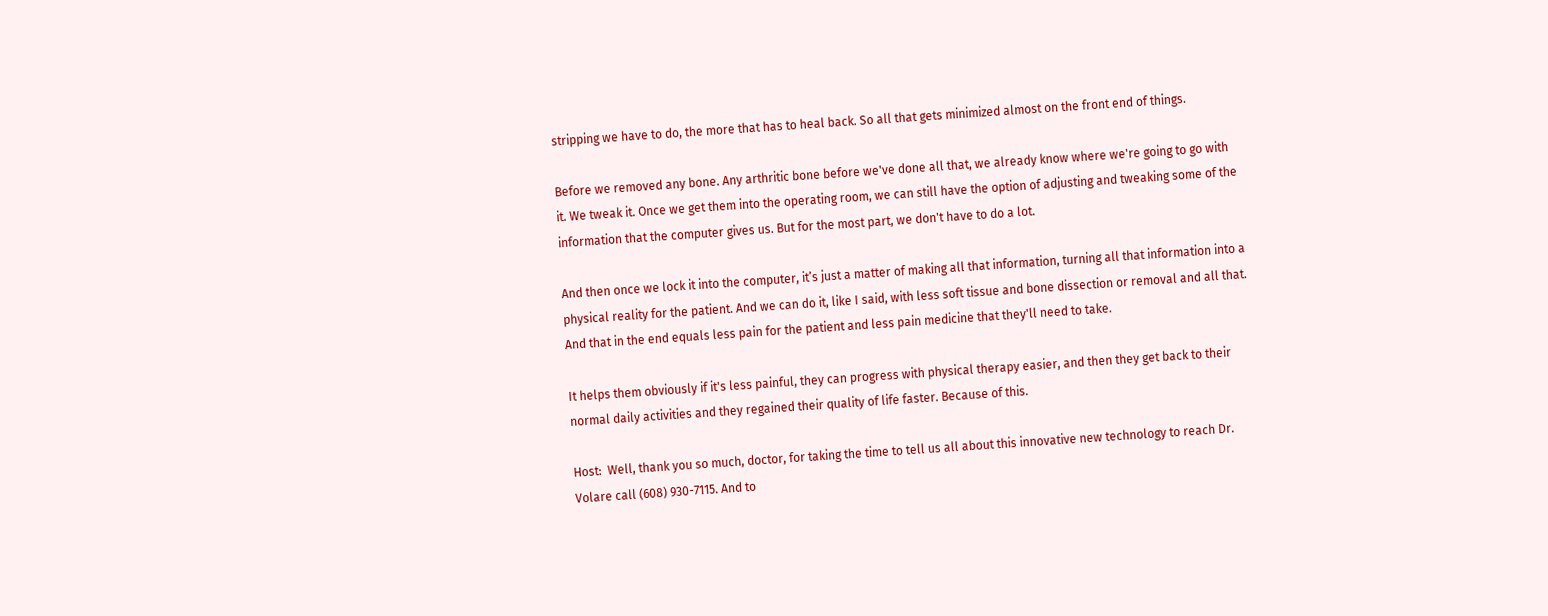stripping we have to do, the more that has to heal back. So all that gets minimized almost on the front end of things.

Before we removed any bone. Any arthritic bone before we've done all that, we already know where we're going to go with it. We tweak it. Once we get them into the operating room, we can still have the option of adjusting and tweaking some of the information that the computer gives us. But for the most part, we don't have to do a lot.

And then once we lock it into the computer, it’s just a matter of making all that information, turning all that information into a physical reality for the patient. And we can do it, like I said, with less soft tissue and bone dissection or removal and all that. And that in the end equals less pain for the patient and less pain medicine that they'll need to take.

It helps them obviously if it's less painful, they can progress with physical therapy easier, and then they get back to their normal daily activities and they regained their quality of life faster. Because of this.

Host:  Well, thank you so much, doctor, for taking the time to tell us all about this innovative new technology to reach Dr. Volare call (608) 930-7115. And to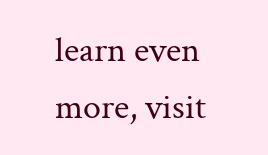learn even more, visit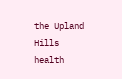the Upland Hills health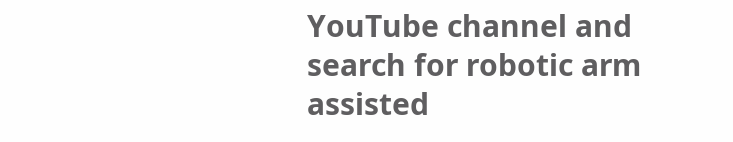YouTube channel and search for robotic arm assisted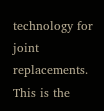technology for joint replacements. This is the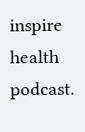inspire health podcast.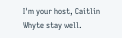I'm your host, Caitlin Whyte stay well.